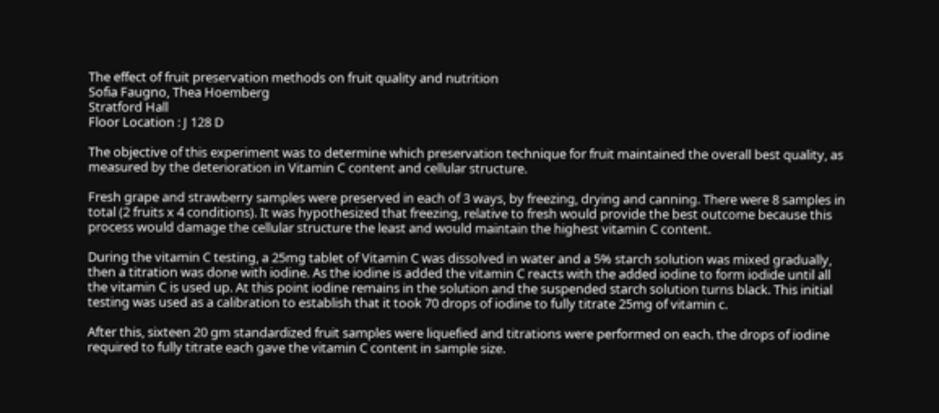The effect of fruit preservation methods on fruit quality and nutrition
Sofia Faugno, Thea Hoemberg
Stratford Hall
Floor Location : J 128 D

The objective of this experiment was to determine which preservation technique for fruit maintained the overall best quality, as measured by the deterioration in Vitamin C content and cellular structure.

Fresh grape and strawberry samples were preserved in each of 3 ways, by freezing, drying and canning. There were 8 samples in total (2 fruits x 4 conditions). It was hypothesized that freezing, relative to fresh would provide the best outcome because this process would damage the cellular structure the least and would maintain the highest vitamin C content.

During the vitamin C testing, a 25mg tablet of Vitamin C was dissolved in water and a 5% starch solution was mixed gradually, then a titration was done with iodine. As the iodine is added the vitamin C reacts with the added iodine to form iodide until all the vitamin C is used up. At this point iodine remains in the solution and the suspended starch solution turns black. This initial testing was used as a calibration to establish that it took 70 drops of iodine to fully titrate 25mg of vitamin c.

After this, sixteen 20 gm standardized fruit samples were liquefied and titrations were performed on each. the drops of iodine required to fully titrate each gave the vitamin C content in sample size.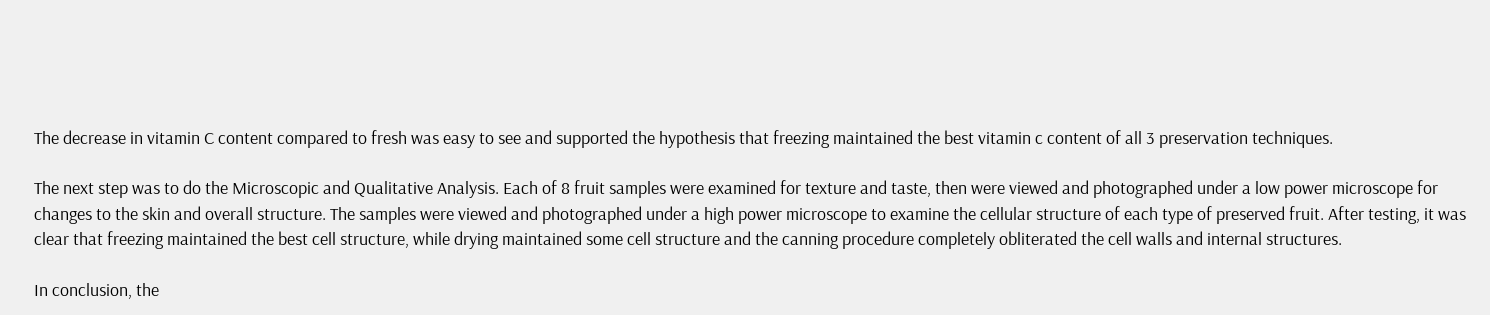The decrease in vitamin C content compared to fresh was easy to see and supported the hypothesis that freezing maintained the best vitamin c content of all 3 preservation techniques.

The next step was to do the Microscopic and Qualitative Analysis. Each of 8 fruit samples were examined for texture and taste, then were viewed and photographed under a low power microscope for changes to the skin and overall structure. The samples were viewed and photographed under a high power microscope to examine the cellular structure of each type of preserved fruit. After testing, it was clear that freezing maintained the best cell structure, while drying maintained some cell structure and the canning procedure completely obliterated the cell walls and internal structures.

In conclusion, the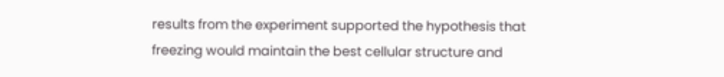results from the experiment supported the hypothesis that freezing would maintain the best cellular structure and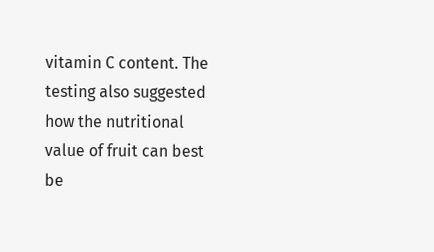vitamin C content. The testing also suggested how the nutritional value of fruit can best be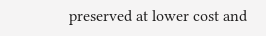preserved at lower cost and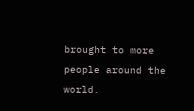brought to more people around the world.